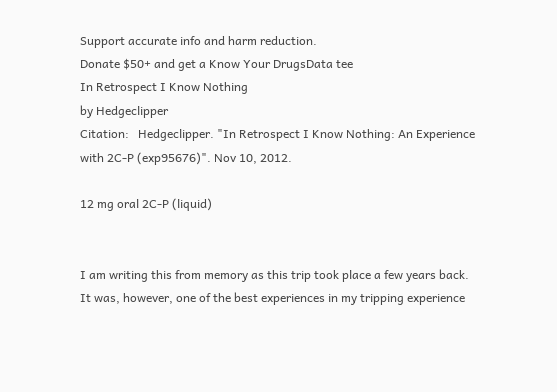Support accurate info and harm reduction.
Donate $50+ and get a Know Your DrugsData tee
In Retrospect I Know Nothing
by Hedgeclipper
Citation:   Hedgeclipper. "In Retrospect I Know Nothing: An Experience with 2C-P (exp95676)". Nov 10, 2012.

12 mg oral 2C-P (liquid)


I am writing this from memory as this trip took place a few years back. It was, however, one of the best experiences in my tripping experience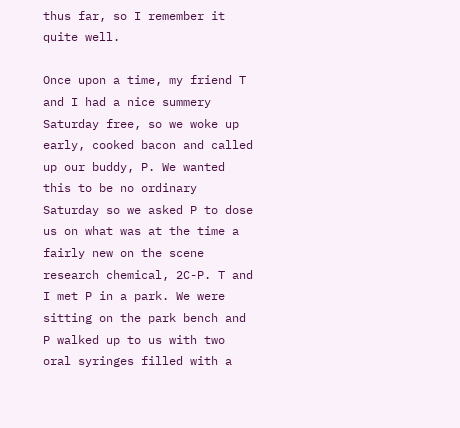thus far, so I remember it quite well.

Once upon a time, my friend T and I had a nice summery Saturday free, so we woke up early, cooked bacon and called up our buddy, P. We wanted this to be no ordinary Saturday so we asked P to dose us on what was at the time a fairly new on the scene research chemical, 2C-P. T and I met P in a park. We were sitting on the park bench and P walked up to us with two oral syringes filled with a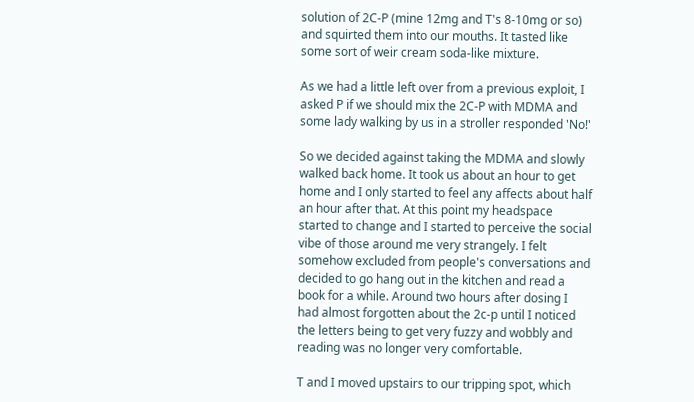solution of 2C-P (mine 12mg and T's 8-10mg or so) and squirted them into our mouths. It tasted like some sort of weir cream soda-like mixture.

As we had a little left over from a previous exploit, I asked P if we should mix the 2C-P with MDMA and some lady walking by us in a stroller responded 'No!'

So we decided against taking the MDMA and slowly walked back home. It took us about an hour to get home and I only started to feel any affects about half an hour after that. At this point my headspace started to change and I started to perceive the social vibe of those around me very strangely. I felt somehow excluded from people's conversations and decided to go hang out in the kitchen and read a book for a while. Around two hours after dosing I had almost forgotten about the 2c-p until I noticed the letters being to get very fuzzy and wobbly and reading was no longer very comfortable.

T and I moved upstairs to our tripping spot, which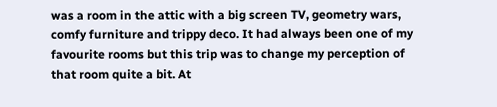was a room in the attic with a big screen TV, geometry wars, comfy furniture and trippy deco. It had always been one of my favourite rooms but this trip was to change my perception of that room quite a bit. At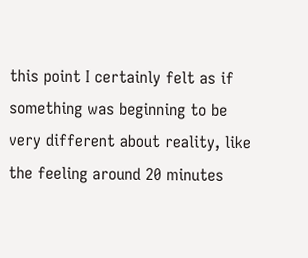this point I certainly felt as if something was beginning to be very different about reality, like the feeling around 20 minutes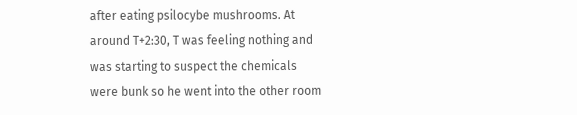after eating psilocybe mushrooms. At around T+2:30, T was feeling nothing and was starting to suspect the chemicals were bunk so he went into the other room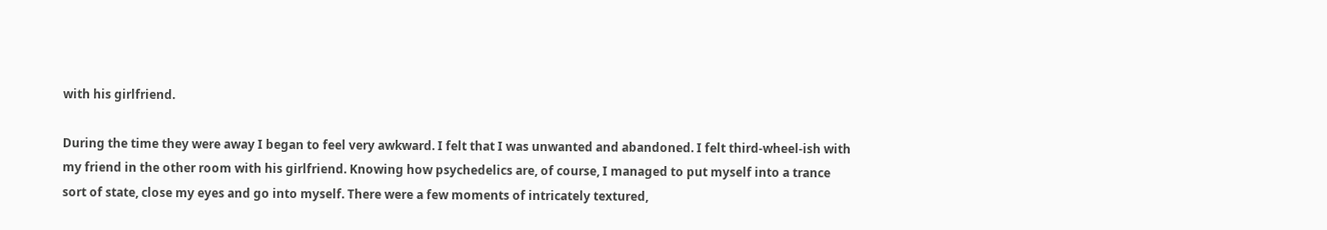with his girlfriend.

During the time they were away I began to feel very awkward. I felt that I was unwanted and abandoned. I felt third-wheel-ish with my friend in the other room with his girlfriend. Knowing how psychedelics are, of course, I managed to put myself into a trance sort of state, close my eyes and go into myself. There were a few moments of intricately textured,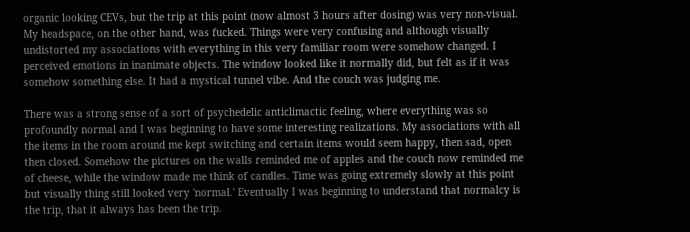organic looking CEVs, but the trip at this point (now almost 3 hours after dosing) was very non-visual. My headspace, on the other hand, was fucked. Things were very confusing and although visually undistorted my associations with everything in this very familiar room were somehow changed. I perceived emotions in inanimate objects. The window looked like it normally did, but felt as if it was somehow something else. It had a mystical tunnel vibe. And the couch was judging me.

There was a strong sense of a sort of psychedelic anticlimactic feeling, where everything was so profoundly normal and I was beginning to have some interesting realizations. My associations with all the items in the room around me kept switching and certain items would seem happy, then sad, open then closed. Somehow the pictures on the walls reminded me of apples and the couch now reminded me of cheese, while the window made me think of candles. Time was going extremely slowly at this point but visually thing still looked very 'normal.' Eventually I was beginning to understand that normalcy is the trip, that it always has been the trip.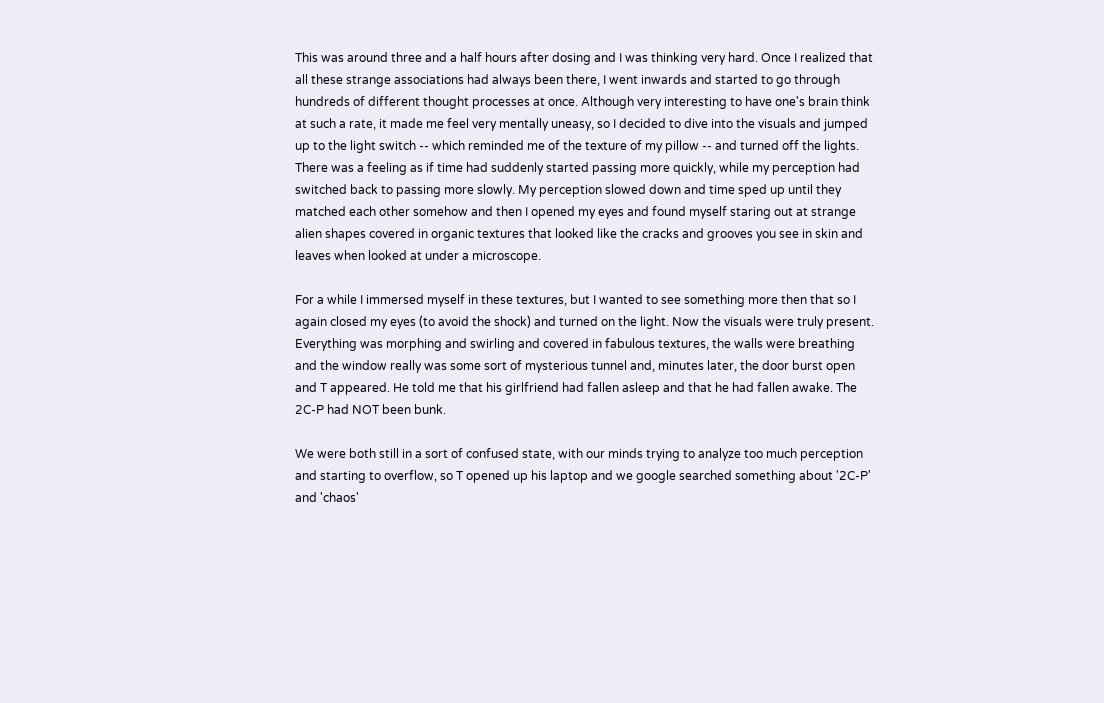This was around three and a half hours after dosing and I was thinking very hard. Once I realized that all these strange associations had always been there, I went inwards and started to go through hundreds of different thought processes at once. Although very interesting to have one's brain think at such a rate, it made me feel very mentally uneasy, so I decided to dive into the visuals and jumped up to the light switch -- which reminded me of the texture of my pillow -- and turned off the lights. There was a feeling as if time had suddenly started passing more quickly, while my perception had switched back to passing more slowly. My perception slowed down and time sped up until they matched each other somehow and then I opened my eyes and found myself staring out at strange alien shapes covered in organic textures that looked like the cracks and grooves you see in skin and leaves when looked at under a microscope.

For a while I immersed myself in these textures, but I wanted to see something more then that so I again closed my eyes (to avoid the shock) and turned on the light. Now the visuals were truly present. Everything was morphing and swirling and covered in fabulous textures, the walls were breathing and the window really was some sort of mysterious tunnel and, minutes later, the door burst open and T appeared. He told me that his girlfriend had fallen asleep and that he had fallen awake. The 2C-P had NOT been bunk.

We were both still in a sort of confused state, with our minds trying to analyze too much perception and starting to overflow, so T opened up his laptop and we google searched something about '2C-P' and 'chaos'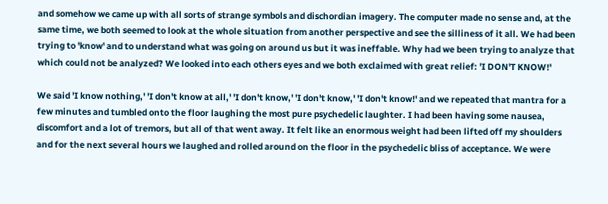and somehow we came up with all sorts of strange symbols and dischordian imagery. The computer made no sense and, at the same time, we both seemed to look at the whole situation from another perspective and see the silliness of it all. We had been trying to 'know' and to understand what was going on around us but it was ineffable. Why had we been trying to analyze that which could not be analyzed? We looked into each others eyes and we both exclaimed with great relief: 'I DON'T KNOW!'

We said 'I know nothing,' 'I don't know at all,' 'I don't know,' 'I don't know,' 'I don't know!' and we repeated that mantra for a few minutes and tumbled onto the floor laughing the most pure psychedelic laughter. I had been having some nausea, discomfort and a lot of tremors, but all of that went away. It felt like an enormous weight had been lifted off my shoulders and for the next several hours we laughed and rolled around on the floor in the psychedelic bliss of acceptance. We were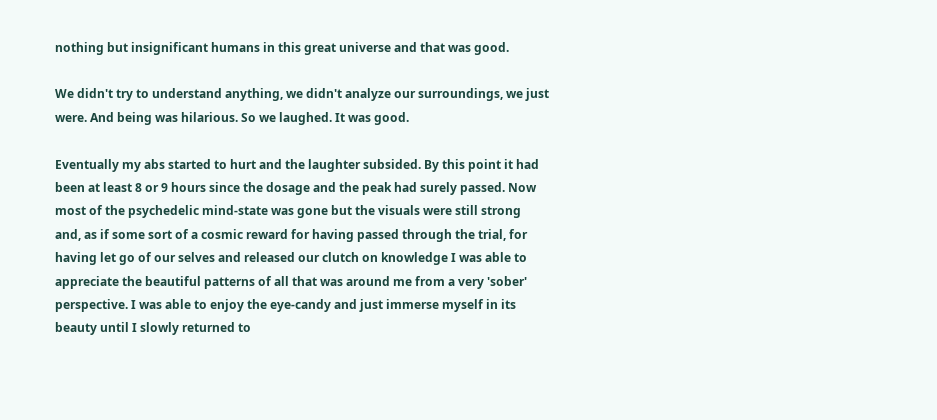nothing but insignificant humans in this great universe and that was good.

We didn't try to understand anything, we didn't analyze our surroundings, we just were. And being was hilarious. So we laughed. It was good.

Eventually my abs started to hurt and the laughter subsided. By this point it had been at least 8 or 9 hours since the dosage and the peak had surely passed. Now most of the psychedelic mind-state was gone but the visuals were still strong and, as if some sort of a cosmic reward for having passed through the trial, for having let go of our selves and released our clutch on knowledge I was able to appreciate the beautiful patterns of all that was around me from a very 'sober' perspective. I was able to enjoy the eye-candy and just immerse myself in its beauty until I slowly returned to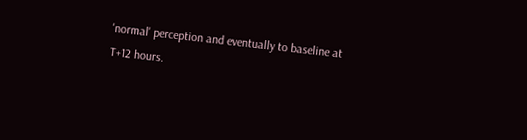'normal' perception and eventually to baseline at T+12 hours.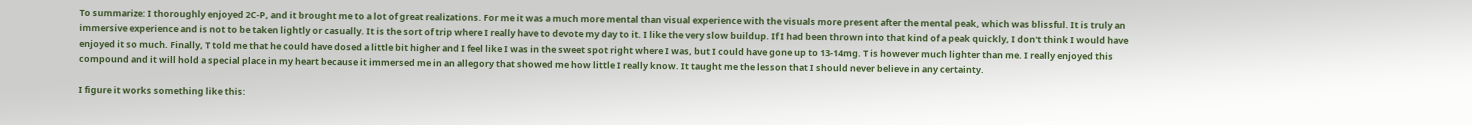To summarize: I thoroughly enjoyed 2C-P, and it brought me to a lot of great realizations. For me it was a much more mental than visual experience with the visuals more present after the mental peak, which was blissful. It is truly an immersive experience and is not to be taken lightly or casually. It is the sort of trip where I really have to devote my day to it. I like the very slow buildup. If I had been thrown into that kind of a peak quickly, I don't think I would have enjoyed it so much. Finally, T told me that he could have dosed a little bit higher and I feel like I was in the sweet spot right where I was, but I could have gone up to 13-14mg. T is however much lighter than me. I really enjoyed this compound and it will hold a special place in my heart because it immersed me in an allegory that showed me how little I really know. It taught me the lesson that I should never believe in any certainty.

I figure it works something like this: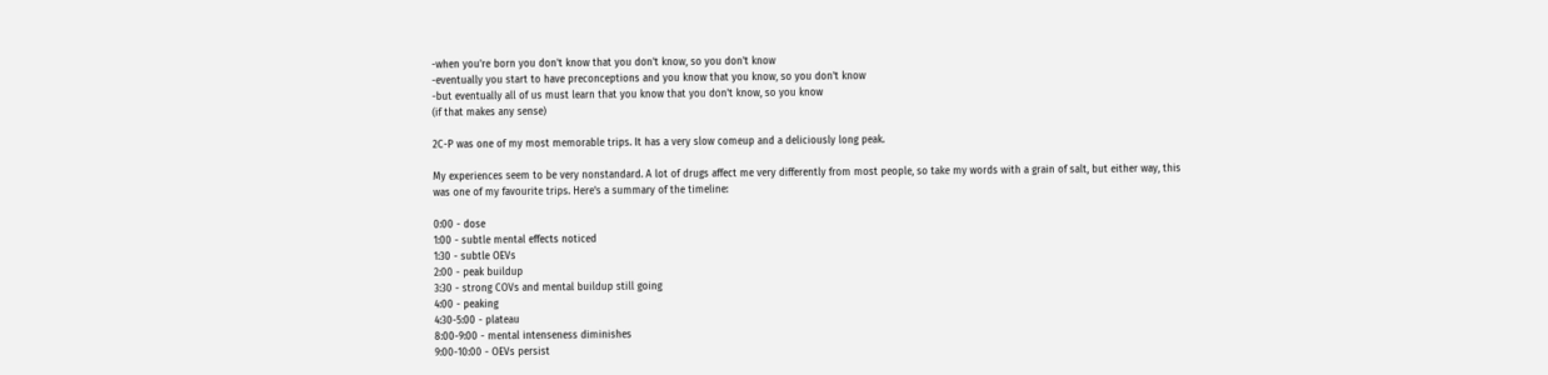-when you're born you don't know that you don't know, so you don't know
-eventually you start to have preconceptions and you know that you know, so you don't know
-but eventually all of us must learn that you know that you don't know, so you know
(if that makes any sense)

2C-P was one of my most memorable trips. It has a very slow comeup and a deliciously long peak.

My experiences seem to be very nonstandard. A lot of drugs affect me very differently from most people, so take my words with a grain of salt, but either way, this was one of my favourite trips. Here's a summary of the timeline:

0:00 - dose
1:00 - subtle mental effects noticed
1:30 - subtle OEVs
2:00 - peak buildup
3:30 - strong COVs and mental buildup still going
4:00 - peaking
4:30-5:00 - plateau
8:00-9:00 - mental intenseness diminishes
9:00-10:00 - OEVs persist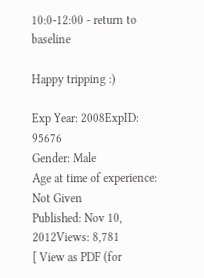10:0-12:00 - return to baseline

Happy tripping :)

Exp Year: 2008ExpID: 95676
Gender: Male
Age at time of experience: Not Given
Published: Nov 10, 2012Views: 8,781
[ View as PDF (for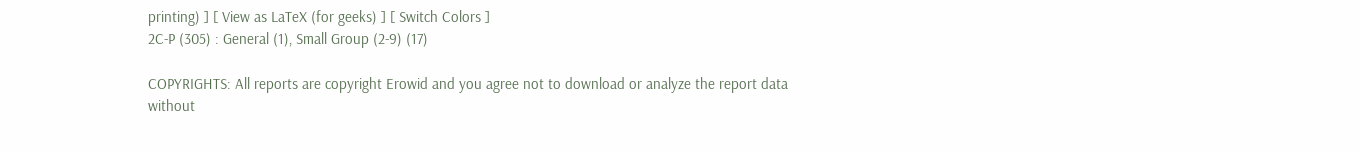printing) ] [ View as LaTeX (for geeks) ] [ Switch Colors ]
2C-P (305) : General (1), Small Group (2-9) (17)

COPYRIGHTS: All reports are copyright Erowid and you agree not to download or analyze the report data without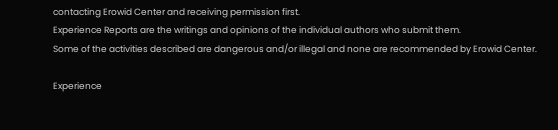contacting Erowid Center and receiving permission first.
Experience Reports are the writings and opinions of the individual authors who submit them.
Some of the activities described are dangerous and/or illegal and none are recommended by Erowid Center.

Experience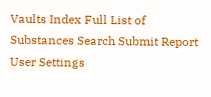Vaults Index Full List of Substances Search Submit Report User Settings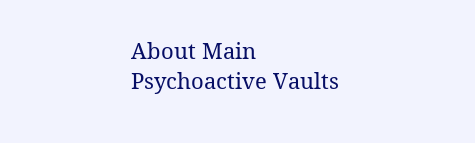About Main Psychoactive Vaults